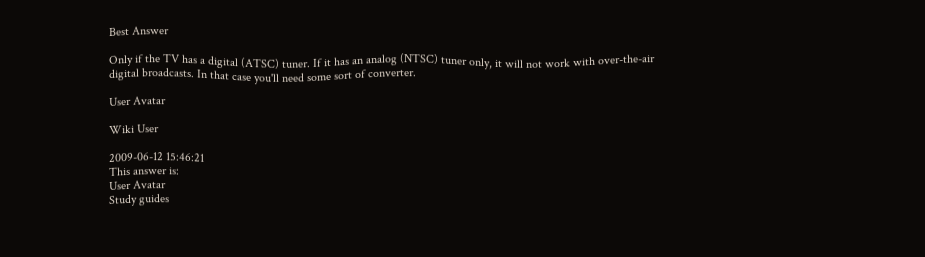Best Answer

Only if the TV has a digital (ATSC) tuner. If it has an analog (NTSC) tuner only, it will not work with over-the-air digital broadcasts. In that case you'll need some sort of converter.

User Avatar

Wiki User

2009-06-12 15:46:21
This answer is:
User Avatar
Study guides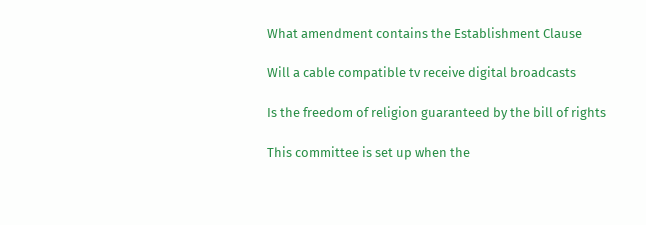What amendment contains the Establishment Clause

Will a cable compatible tv receive digital broadcasts

Is the freedom of religion guaranteed by the bill of rights

This committee is set up when the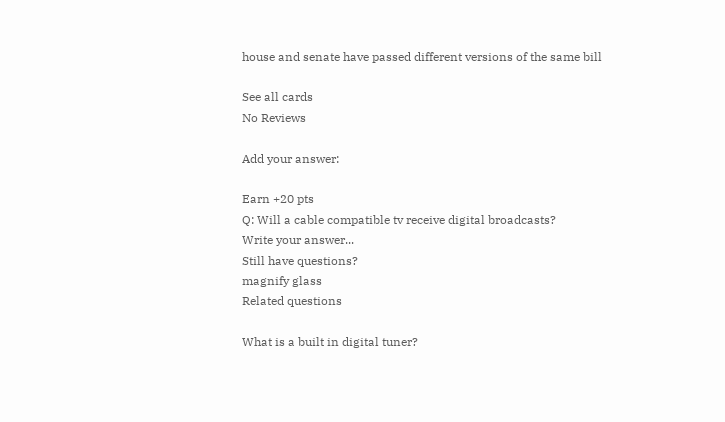house and senate have passed different versions of the same bill

See all cards
No Reviews

Add your answer:

Earn +20 pts
Q: Will a cable compatible tv receive digital broadcasts?
Write your answer...
Still have questions?
magnify glass
Related questions

What is a built in digital tuner?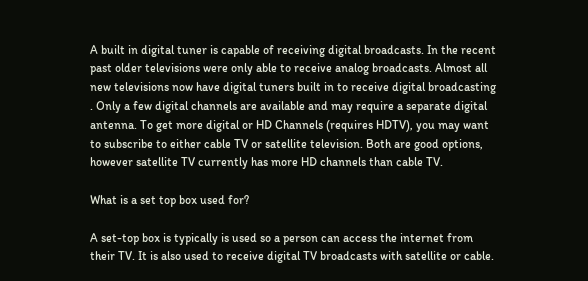A built in digital tuner is capable of receiving digital broadcasts. In the recent past older televisions were only able to receive analog broadcasts. Almost all new televisions now have digital tuners built in to receive digital broadcasting . Only a few digital channels are available and may require a separate digital antenna. To get more digital or HD Channels (requires HDTV), you may want to subscribe to either cable TV or satellite television. Both are good options, however satellite TV currently has more HD channels than cable TV.

What is a set top box used for?

A set-top box is typically is used so a person can access the internet from their TV. It is also used to receive digital TV broadcasts with satellite or cable.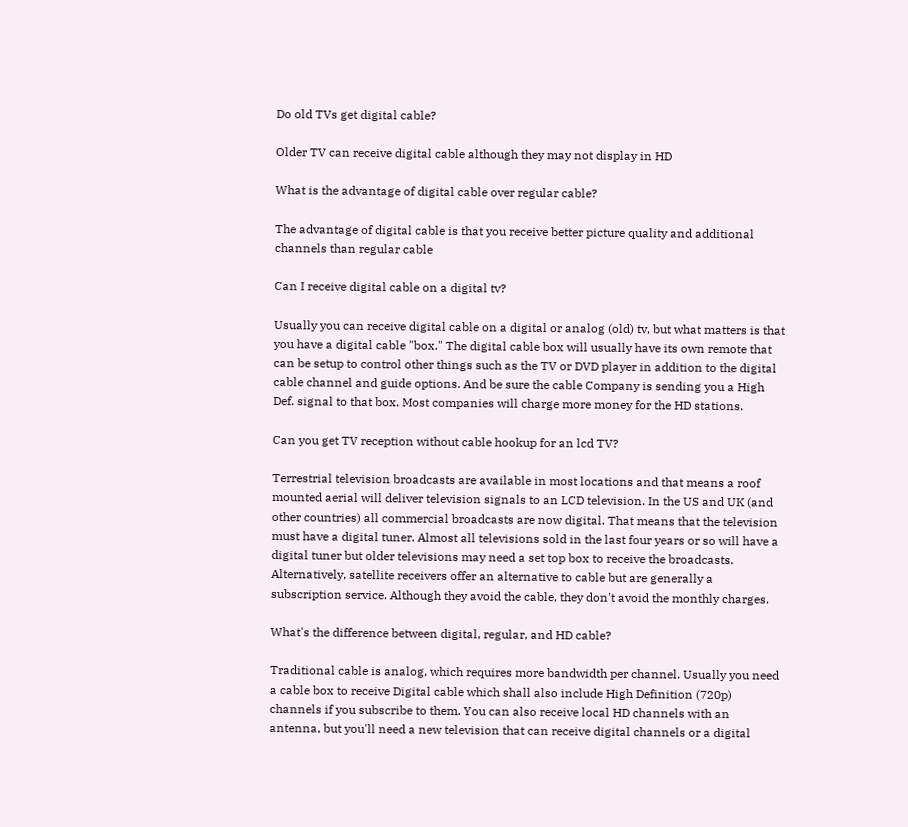Do old TVs get digital cable?

Older TV can receive digital cable although they may not display in HD

What is the advantage of digital cable over regular cable?

The advantage of digital cable is that you receive better picture quality and additional channels than regular cable

Can I receive digital cable on a digital tv?

Usually you can receive digital cable on a digital or analog (old) tv, but what matters is that you have a digital cable "box." The digital cable box will usually have its own remote that can be setup to control other things such as the TV or DVD player in addition to the digital cable channel and guide options. And be sure the cable Company is sending you a High Def. signal to that box. Most companies will charge more money for the HD stations.

Can you get TV reception without cable hookup for an lcd TV?

Terrestrial television broadcasts are available in most locations and that means a roof mounted aerial will deliver television signals to an LCD television. In the US and UK (and other countries) all commercial broadcasts are now digital. That means that the television must have a digital tuner. Almost all televisions sold in the last four years or so will have a digital tuner but older televisions may need a set top box to receive the broadcasts. Alternatively, satellite receivers offer an alternative to cable but are generally a subscription service. Although they avoid the cable, they don't avoid the monthly charges.

What's the difference between digital, regular, and HD cable?

Traditional cable is analog, which requires more bandwidth per channel. Usually you need a cable box to receive Digital cable which shall also include High Definition (720p) channels if you subscribe to them. You can also receive local HD channels with an antenna, but you'll need a new television that can receive digital channels or a digital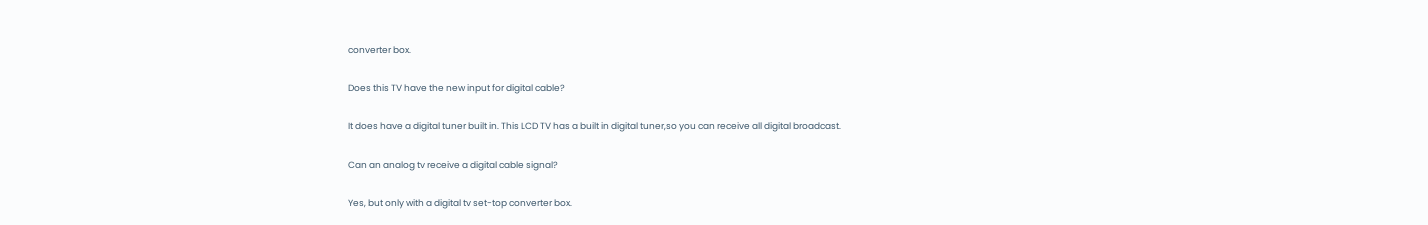converter box.

Does this TV have the new input for digital cable?

It does have a digital tuner built in. This LCD TV has a built in digital tuner,so you can receive all digital broadcast.

Can an analog tv receive a digital cable signal?

Yes, but only with a digital tv set-top converter box.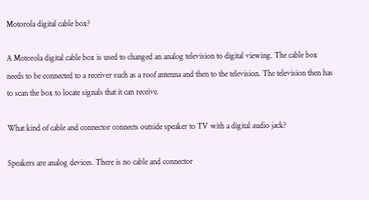Motorola digital cable box?

A Motorola digital cable box is used to changed an analog television to digital viewing. The cable box needs to be connected to a receiver such as a roof antenna and then to the television. The television then has to scan the box to locate signals that it can receive.

What kind of cable and connector connects outside speaker to TV with a digital audio jack?

Speakers are analog devices. There is no cable and connector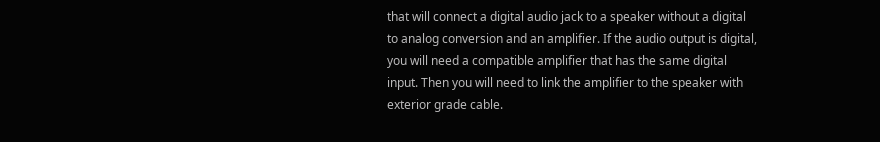that will connect a digital audio jack to a speaker without a digital to analog conversion and an amplifier. If the audio output is digital, you will need a compatible amplifier that has the same digital input. Then you will need to link the amplifier to the speaker with exterior grade cable.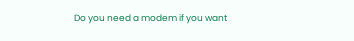Do you need a modem if you want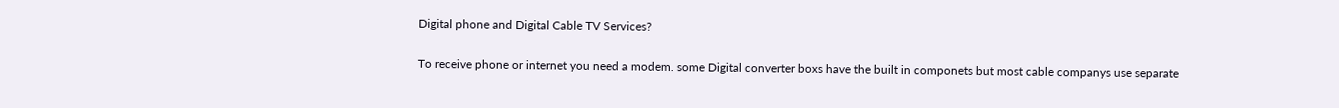Digital phone and Digital Cable TV Services?

To receive phone or internet you need a modem. some Digital converter boxs have the built in componets but most cable companys use separate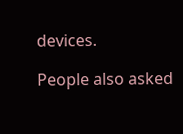devices.

People also asked